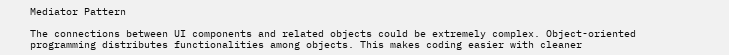Mediator Pattern

The connections between UI components and related objects could be extremely complex. Object-oriented programming distributes functionalities among objects. This makes coding easier with cleaner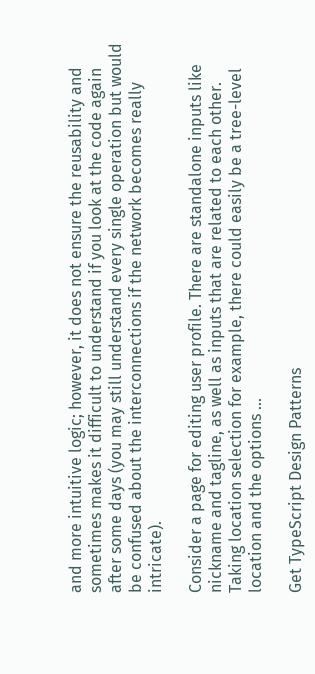and more intuitive logic; however, it does not ensure the reusability and sometimes makes it difficult to understand if you look at the code again after some days (you may still understand every single operation but would be confused about the interconnections if the network becomes really intricate).

Consider a page for editing user profile. There are standalone inputs like nickname and tagline, as well as inputs that are related to each other. Taking location selection for example, there could easily be a tree-level location and the options ...

Get TypeScript Design Patterns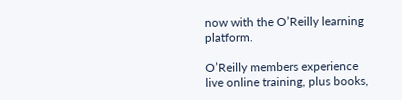now with the O’Reilly learning platform.

O’Reilly members experience live online training, plus books,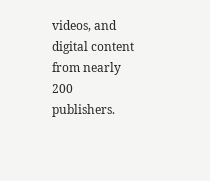videos, and digital content from nearly 200 publishers.